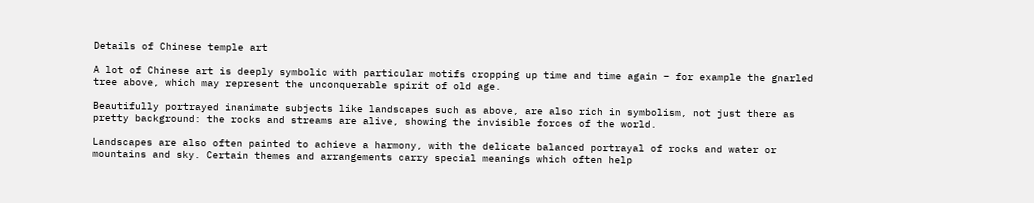Details of Chinese temple art

A lot of Chinese art is deeply symbolic with particular motifs cropping up time and time again – for example the gnarled tree above, which may represent the unconquerable spirit of old age.

Beautifully portrayed inanimate subjects like landscapes such as above, are also rich in symbolism, not just there as pretty background: the rocks and streams are alive, showing the invisible forces of the world.

Landscapes are also often painted to achieve a harmony, with the delicate balanced portrayal of rocks and water or mountains and sky. Certain themes and arrangements carry special meanings which often help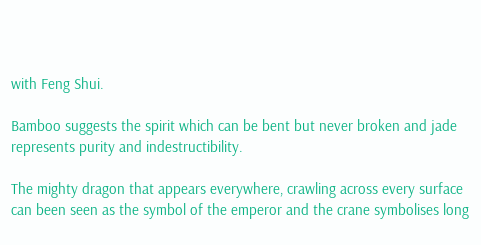with Feng Shui.

Bamboo suggests the spirit which can be bent but never broken and jade represents purity and indestructibility.

The mighty dragon that appears everywhere, crawling across every surface can been seen as the symbol of the emperor and the crane symbolises long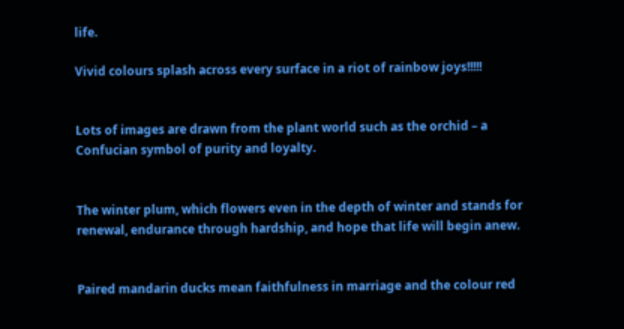life.

Vivid colours splash across every surface in a riot of rainbow joys!!!!!


Lots of images are drawn from the plant world such as the orchid – a Confucian symbol of purity and loyalty.


The winter plum, which flowers even in the depth of winter and stands for renewal, endurance through hardship, and hope that life will begin anew.


Paired mandarin ducks mean faithfulness in marriage and the colour red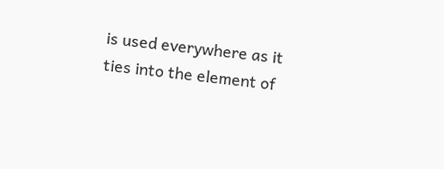is used everywhere as it ties into the element of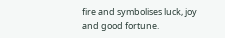fire and symbolises luck, joy and good fortune.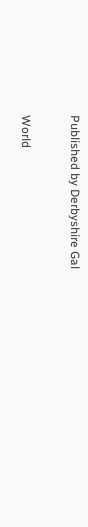Published by Derbyshire Gal

World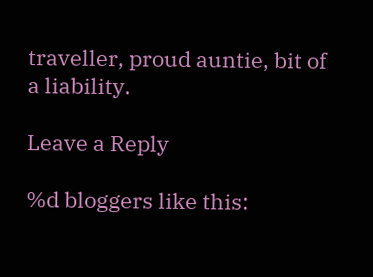traveller, proud auntie, bit of a liability.

Leave a Reply

%d bloggers like this: